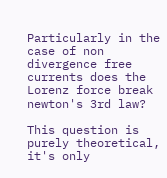Particularly in the case of non divergence free currents does the Lorenz force break newton's 3rd law?

This question is purely theoretical, it's only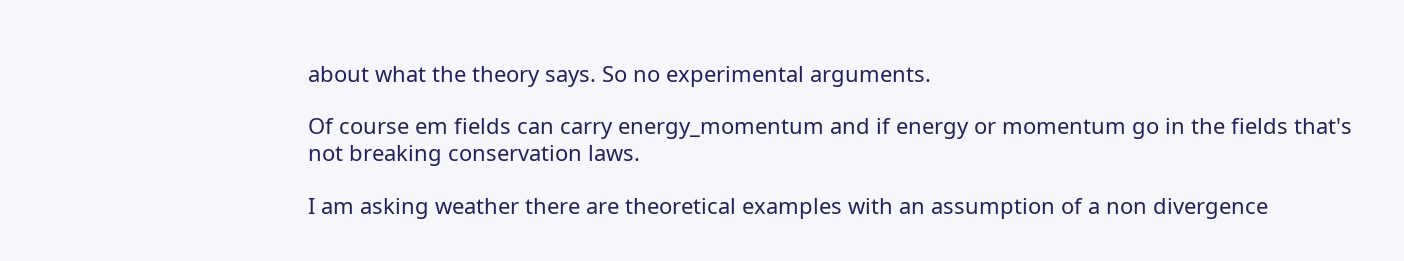about what the theory says. So no experimental arguments.

Of course em fields can carry energy_momentum and if energy or momentum go in the fields that's not breaking conservation laws.

I am asking weather there are theoretical examples with an assumption of a non divergence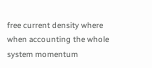free current density where when accounting the whole system momentum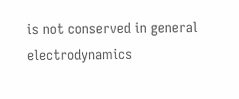is not conserved in general electrodynamics